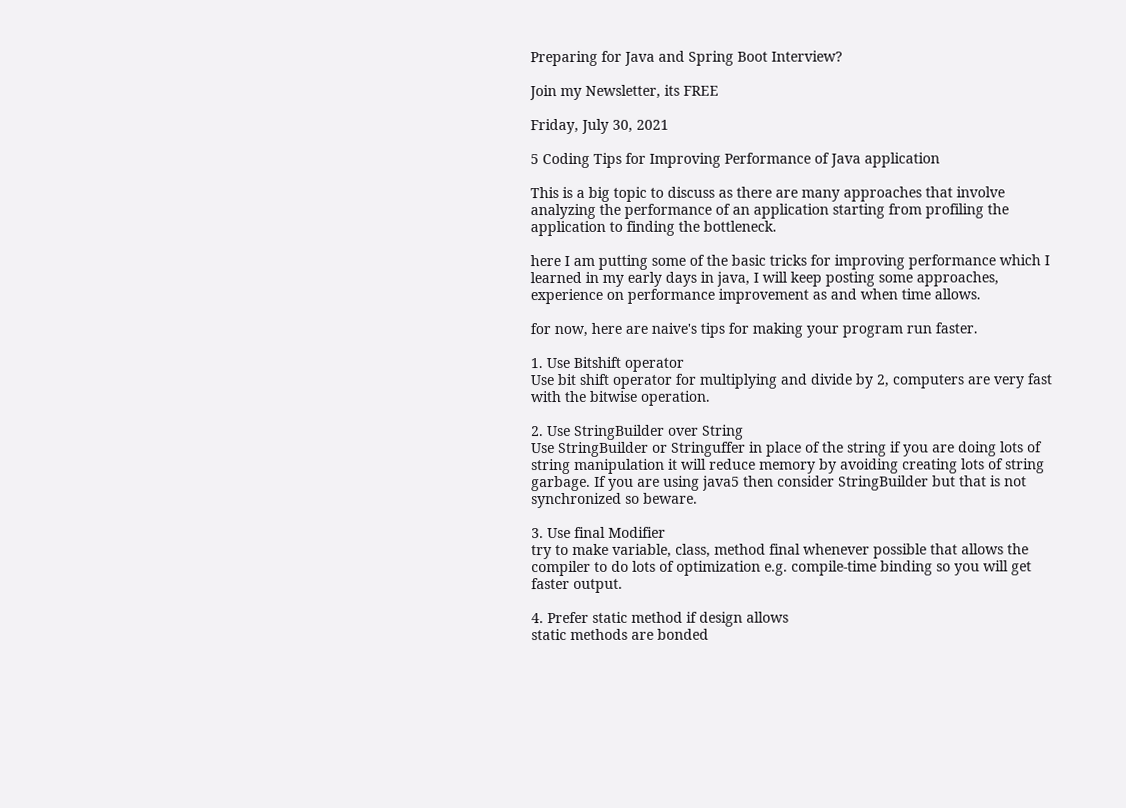Preparing for Java and Spring Boot Interview?

Join my Newsletter, its FREE

Friday, July 30, 2021

5 Coding Tips for Improving Performance of Java application

This is a big topic to discuss as there are many approaches that involve analyzing the performance of an application starting from profiling the application to finding the bottleneck.

here I am putting some of the basic tricks for improving performance which I learned in my early days in java, I will keep posting some approaches, experience on performance improvement as and when time allows.

for now, here are naive's tips for making your program run faster.

1. Use Bitshift operator
Use bit shift operator for multiplying and divide by 2, computers are very fast with the bitwise operation.

2. Use StringBuilder over String
Use StringBuilder or Stringuffer in place of the string if you are doing lots of string manipulation it will reduce memory by avoiding creating lots of string garbage. If you are using java5 then consider StringBuilder but that is not synchronized so beware.

3. Use final Modifier
try to make variable, class, method final whenever possible that allows the compiler to do lots of optimization e.g. compile-time binding so you will get faster output.

4. Prefer static method if design allows
static methods are bonded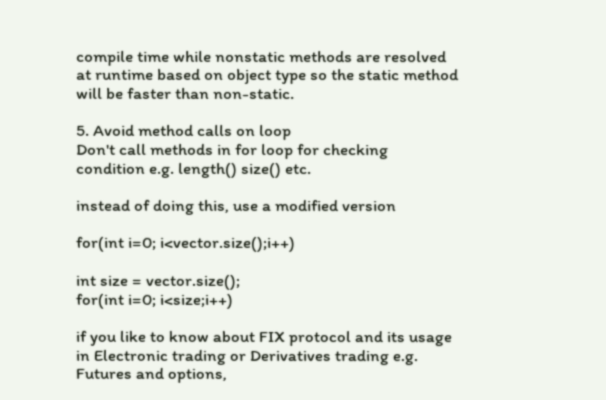compile time while nonstatic methods are resolved at runtime based on object type so the static method will be faster than non-static.

5. Avoid method calls on loop
Don't call methods in for loop for checking condition e.g. length() size() etc.

instead of doing this, use a modified version

for(int i=0; i<vector.size();i++)

int size = vector.size();
for(int i=0; i<size;i++)

if you like to know about FIX protocol and its usage in Electronic trading or Derivatives trading e.g. Futures and options,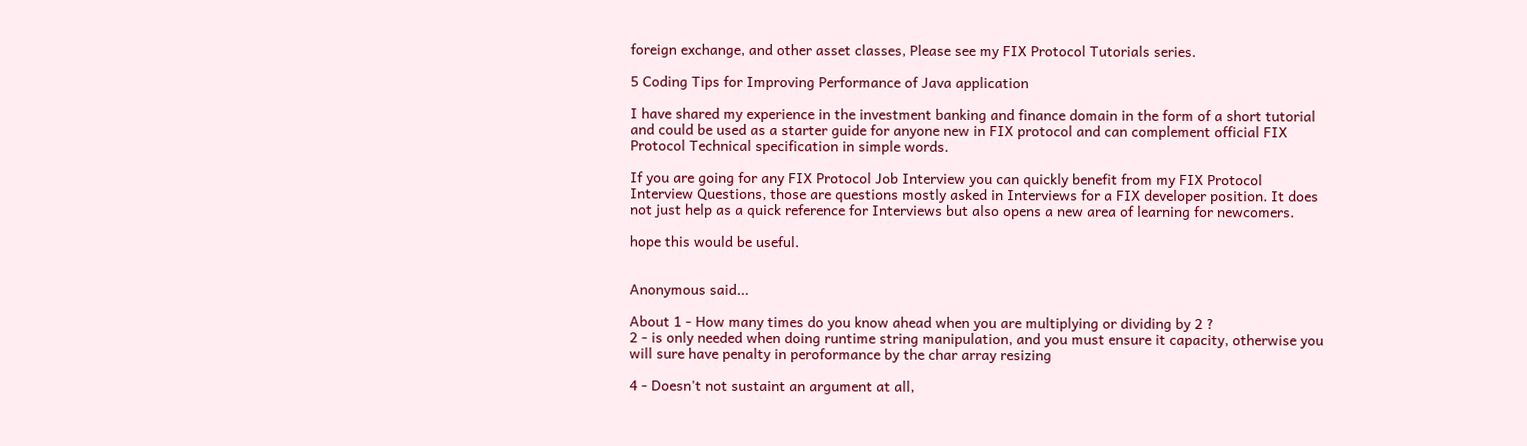foreign exchange, and other asset classes, Please see my FIX Protocol Tutorials series.

5 Coding Tips for Improving Performance of Java application

I have shared my experience in the investment banking and finance domain in the form of a short tutorial and could be used as a starter guide for anyone new in FIX protocol and can complement official FIX Protocol Technical specification in simple words.

If you are going for any FIX Protocol Job Interview you can quickly benefit from my FIX Protocol Interview Questions, those are questions mostly asked in Interviews for a FIX developer position. It does not just help as a quick reference for Interviews but also opens a new area of learning for newcomers.

hope this would be useful.


Anonymous said...

About 1 - How many times do you know ahead when you are multiplying or dividing by 2 ?
2 - is only needed when doing runtime string manipulation, and you must ensure it capacity, otherwise you will sure have penalty in peroformance by the char array resizing

4 - Doesn't not sustaint an argument at all,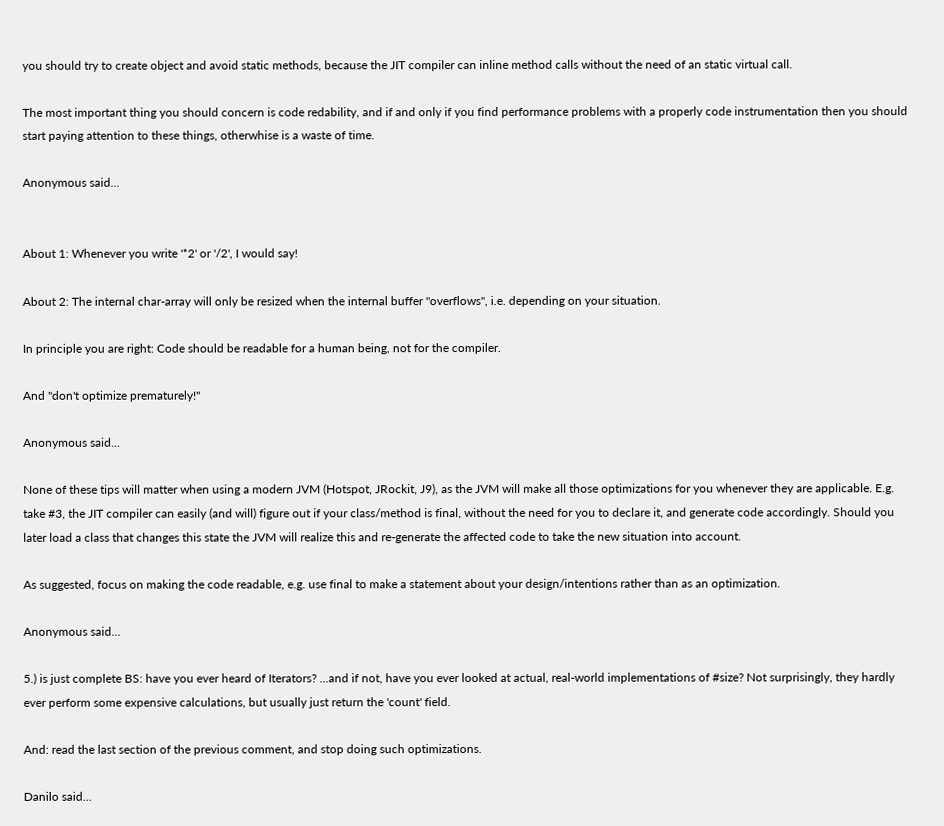you should try to create object and avoid static methods, because the JIT compiler can inline method calls without the need of an static virtual call.

The most important thing you should concern is code redability, and if and only if you find performance problems with a properly code instrumentation then you should start paying attention to these things, otherwhise is a waste of time.

Anonymous said...


About 1: Whenever you write '*2' or '/2', I would say!

About 2: The internal char-array will only be resized when the internal buffer "overflows", i.e. depending on your situation.

In principle you are right: Code should be readable for a human being, not for the compiler.

And "don't optimize prematurely!"

Anonymous said...

None of these tips will matter when using a modern JVM (Hotspot, JRockit, J9), as the JVM will make all those optimizations for you whenever they are applicable. E.g. take #3, the JIT compiler can easily (and will) figure out if your class/method is final, without the need for you to declare it, and generate code accordingly. Should you later load a class that changes this state the JVM will realize this and re-generate the affected code to take the new situation into account.

As suggested, focus on making the code readable, e.g. use final to make a statement about your design/intentions rather than as an optimization.

Anonymous said...

5.) is just complete BS: have you ever heard of Iterators? ...and if not, have you ever looked at actual, real-world implementations of #size? Not surprisingly, they hardly ever perform some expensive calculations, but usually just return the 'count' field.

And: read the last section of the previous comment, and stop doing such optimizations.

Danilo said...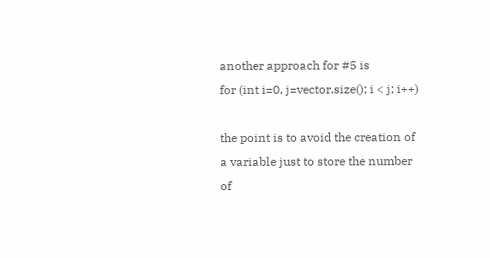another approach for #5 is
for (int i=0, j=vector.size(); i < j; i++)

the point is to avoid the creation of a variable just to store the number of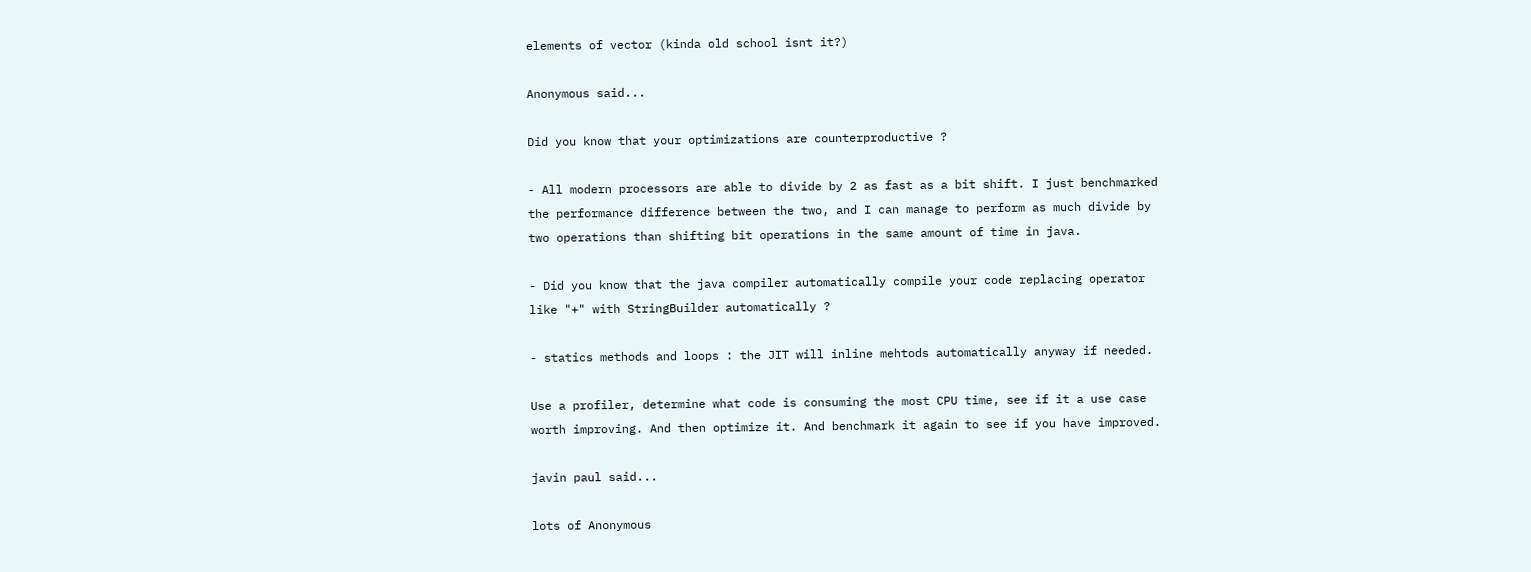elements of vector (kinda old school isnt it?)

Anonymous said...

Did you know that your optimizations are counterproductive ?

- All modern processors are able to divide by 2 as fast as a bit shift. I just benchmarked the performance difference between the two, and I can manage to perform as much divide by two operations than shifting bit operations in the same amount of time in java.

- Did you know that the java compiler automatically compile your code replacing operator like "+" with StringBuilder automatically ?

- statics methods and loops : the JIT will inline mehtods automatically anyway if needed.

Use a profiler, determine what code is consuming the most CPU time, see if it a use case worth improving. And then optimize it. And benchmark it again to see if you have improved.

javin paul said...

lots of Anonymous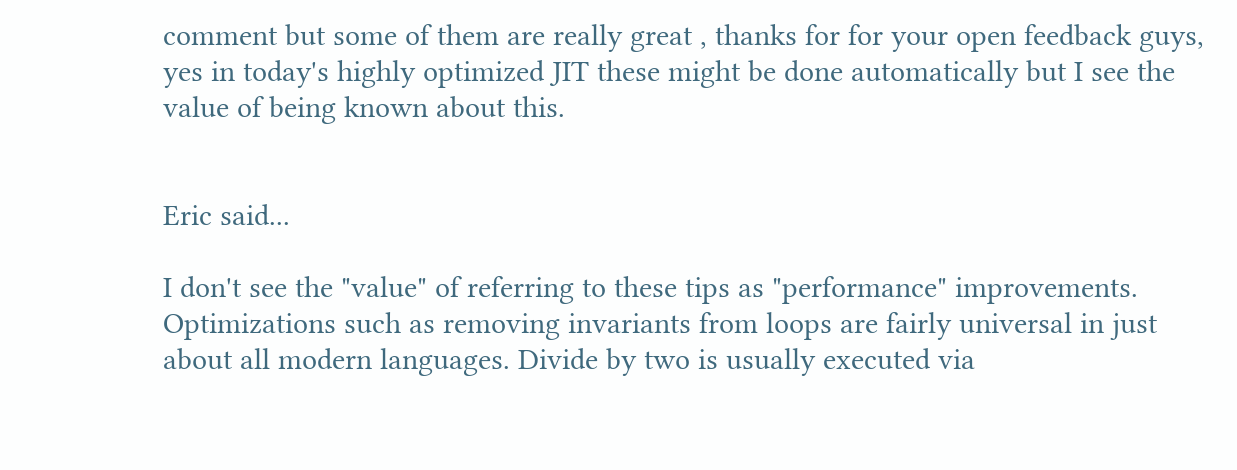comment but some of them are really great , thanks for for your open feedback guys, yes in today's highly optimized JIT these might be done automatically but I see the value of being known about this.


Eric said...

I don't see the "value" of referring to these tips as "performance" improvements. Optimizations such as removing invariants from loops are fairly universal in just about all modern languages. Divide by two is usually executed via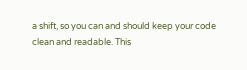a shift, so you can and should keep your code clean and readable. This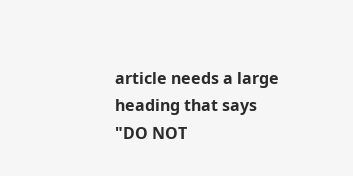article needs a large heading that says "DO NOT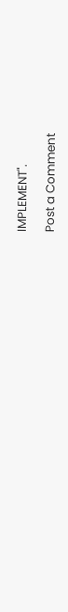IMPLEMENT".

Post a Comment